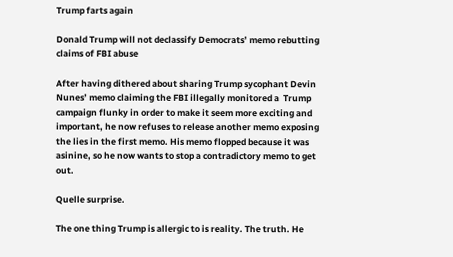Trump farts again

Donald Trump will not declassify Democrats’ memo rebutting claims of FBI abuse

After having dithered about sharing Trump sycophant Devin Nunes’ memo claiming the FBI illegally monitored a  Trump campaign flunky in order to make it seem more exciting and important, he now refuses to release another memo exposing the lies in the first memo. His memo flopped because it was asinine, so he now wants to stop a contradictory memo to get out.

Quelle surprise.

The one thing Trump is allergic to is reality. The truth. He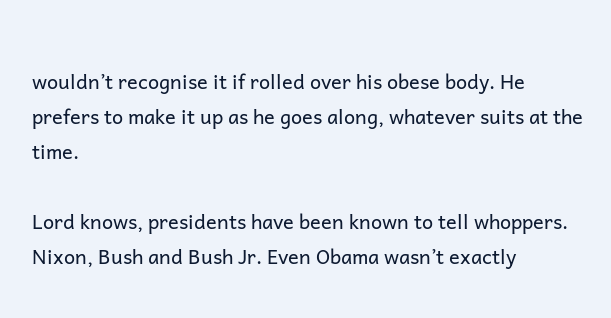wouldn’t recognise it if rolled over his obese body. He prefers to make it up as he goes along, whatever suits at the time.

Lord knows, presidents have been known to tell whoppers. Nixon, Bush and Bush Jr. Even Obama wasn’t exactly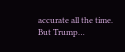accurate all the time. But Trump…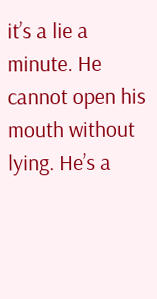it’s a lie a minute. He cannot open his mouth without lying. He’s a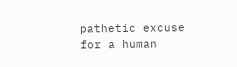pathetic excuse for a human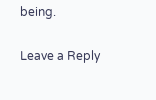being.

Leave a Reply